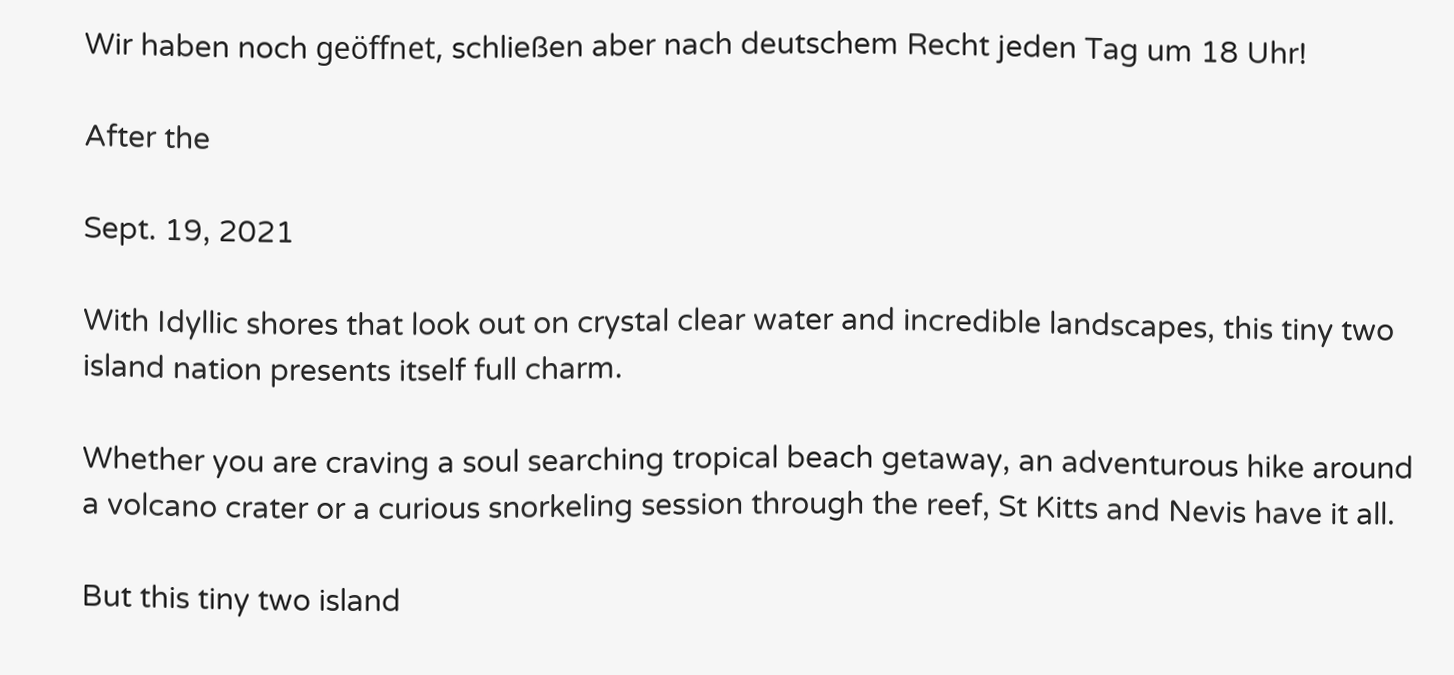Wir haben noch geöffnet, schließen aber nach deutschem Recht jeden Tag um 18 Uhr!

After the

Sept. 19, 2021

With Idyllic shores that look out on crystal clear water and incredible landscapes, this tiny two island nation presents itself full charm.

Whether you are craving a soul searching tropical beach getaway, an adventurous hike around a volcano crater or a curious snorkeling session through the reef, St Kitts and Nevis have it all.

But this tiny two island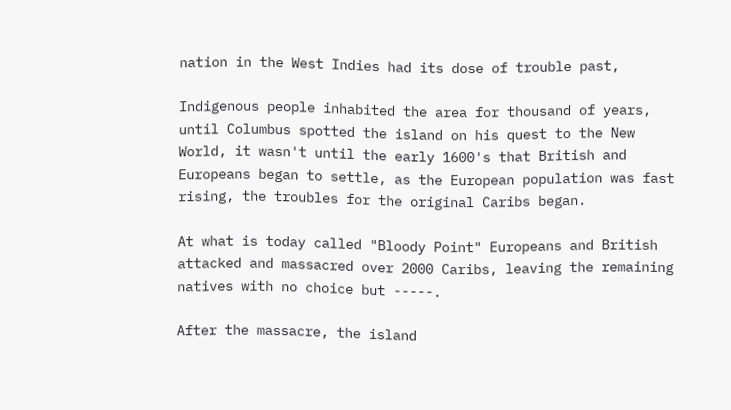nation in the West Indies had its dose of trouble past,

Indigenous people inhabited the area for thousand of years, until Columbus spotted the island on his quest to the New World, it wasn't until the early 1600's that British and Europeans began to settle, as the European population was fast rising, the troubles for the original Caribs began.

At what is today called "Bloody Point" Europeans and British attacked and massacred over 2000 Caribs, leaving the remaining natives with no choice but -----.

After the massacre, the island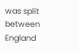was split between England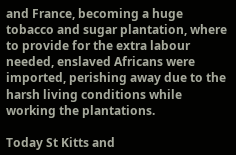and France, becoming a huge tobacco and sugar plantation, where to provide for the extra labour needed, enslaved Africans were imported, perishing away due to the harsh living conditions while working the plantations.

Today St Kitts and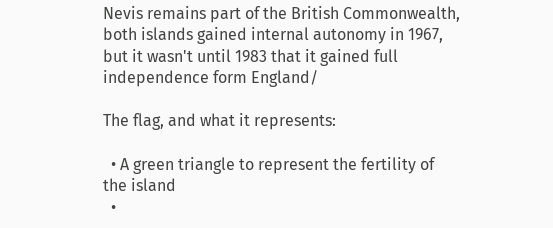Nevis remains part of the British Commonwealth, both islands gained internal autonomy in 1967, but it wasn't until 1983 that it gained full independence form England/

The flag, and what it represents:

  • A green triangle to represent the fertility of the island
  •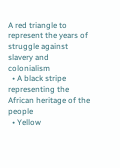A red triangle to represent the years of struggle against slavery and colonialism
  • A black stripe representing the African heritage of the people
  • Yellow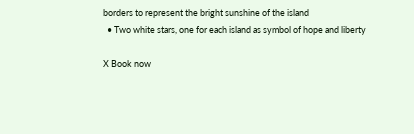borders to represent the bright sunshine of the island
  • Two white stars, one for each island as symbol of hope and liberty

X Book now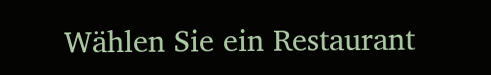Wählen Sie ein Restaurant